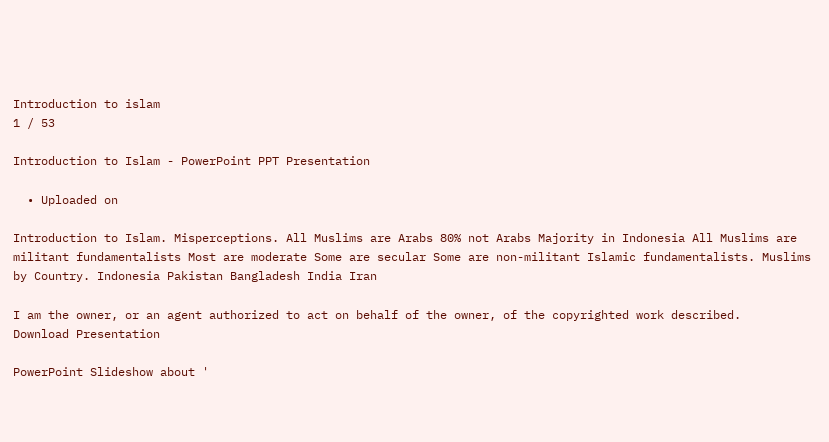Introduction to islam
1 / 53

Introduction to Islam - PowerPoint PPT Presentation

  • Uploaded on

Introduction to Islam. Misperceptions. All Muslims are Arabs 80% not Arabs Majority in Indonesia All Muslims are militant fundamentalists Most are moderate Some are secular Some are non-militant Islamic fundamentalists. Muslims by Country. Indonesia Pakistan Bangladesh India Iran

I am the owner, or an agent authorized to act on behalf of the owner, of the copyrighted work described.
Download Presentation

PowerPoint Slideshow about '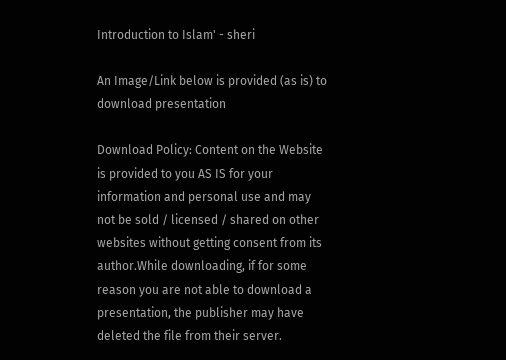Introduction to Islam' - sheri

An Image/Link below is provided (as is) to download presentation

Download Policy: Content on the Website is provided to you AS IS for your information and personal use and may not be sold / licensed / shared on other websites without getting consent from its author.While downloading, if for some reason you are not able to download a presentation, the publisher may have deleted the file from their server.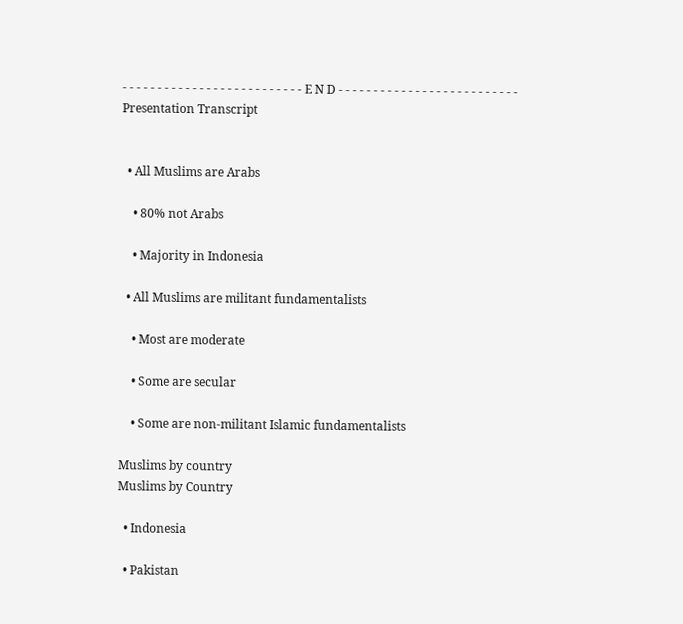- - - - - - - - - - - - - - - - - - - - - - - - - - E N D - - - - - - - - - - - - - - - - - - - - - - - - - -
Presentation Transcript


  • All Muslims are Arabs

    • 80% not Arabs

    • Majority in Indonesia

  • All Muslims are militant fundamentalists

    • Most are moderate

    • Some are secular

    • Some are non-militant Islamic fundamentalists

Muslims by country
Muslims by Country

  • Indonesia

  • Pakistan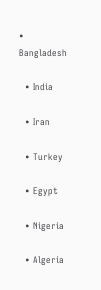• Bangladesh

  • India

  • Iran

  • Turkey

  • Egypt

  • Nigeria

  • Algeria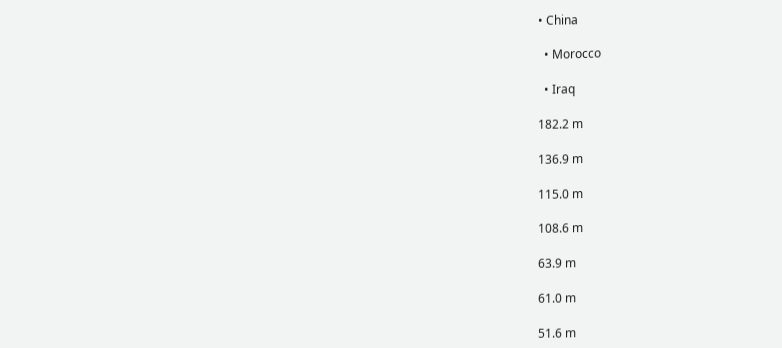• China

  • Morocco

  • Iraq

182.2 m

136.9 m

115.0 m

108.6 m

63.9 m

61.0 m

51.6 m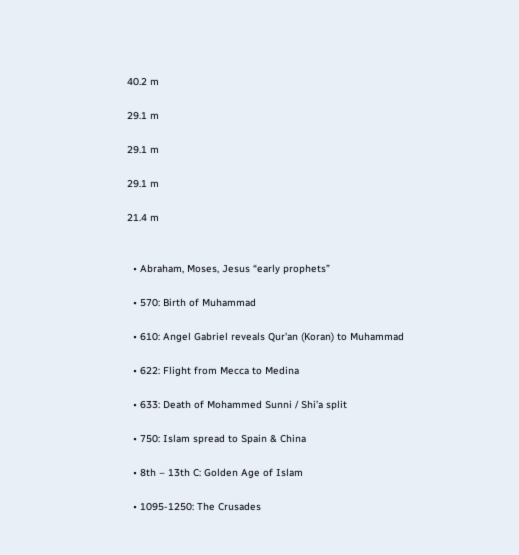40.2 m

29.1 m

29.1 m

29.1 m

21.4 m


  • Abraham, Moses, Jesus “early prophets”

  • 570: Birth of Muhammad

  • 610: Angel Gabriel reveals Qur'an (Koran) to Muhammad

  • 622: Flight from Mecca to Medina

  • 633: Death of Mohammed Sunni / Shi’a split

  • 750: Islam spread to Spain & China

  • 8th – 13th C: Golden Age of Islam

  • 1095-1250: The Crusades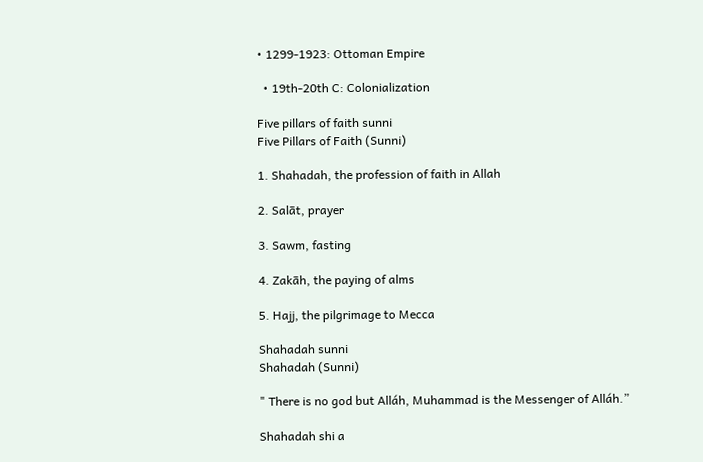• 1299-1923: Ottoman Empire

  • 19th-20th C: Colonialization

Five pillars of faith sunni
Five Pillars of Faith (Sunni)

1. Shahadah, the profession of faith in Allah

2. Salāt, prayer

3. Sawm, fasting

4. Zakāh, the paying of alms

5. Hajj, the pilgrimage to Mecca

Shahadah sunni
Shahadah (Sunni)

" There is no god but Alláh, Muhammad is the Messenger of Alláh.”

Shahadah shi a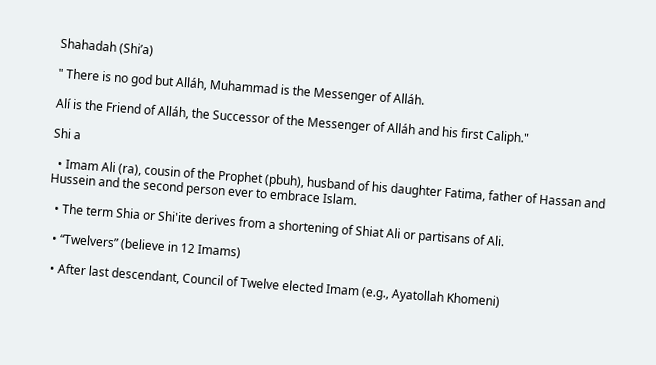Shahadah (Shi’a)

" There is no god but Alláh, Muhammad is the Messenger of Alláh.

Alí is the Friend of Alláh, the Successor of the Messenger of Alláh and his first Caliph."

Shi a

  • Imam Ali (ra), cousin of the Prophet (pbuh), husband of his daughter Fatima, father of Hassan and Hussein and the second person ever to embrace Islam.

  • The term Shia or Shi'ite derives from a shortening of Shiat Ali or partisans of Ali.

  • “Twelvers” (believe in 12 Imams)

  • After last descendant, Council of Twelve elected Imam (e.g., Ayatollah Khomeni)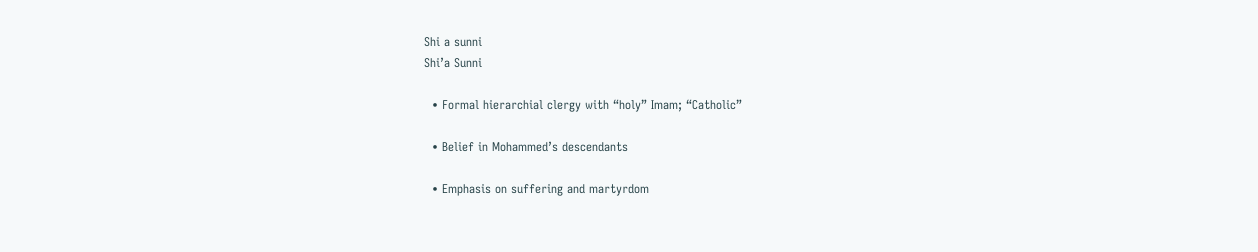Shi a sunni
Shi’a Sunni

  • Formal hierarchial clergy with “holy” Imam; “Catholic”

  • Belief in Mohammed’s descendants

  • Emphasis on suffering and martyrdom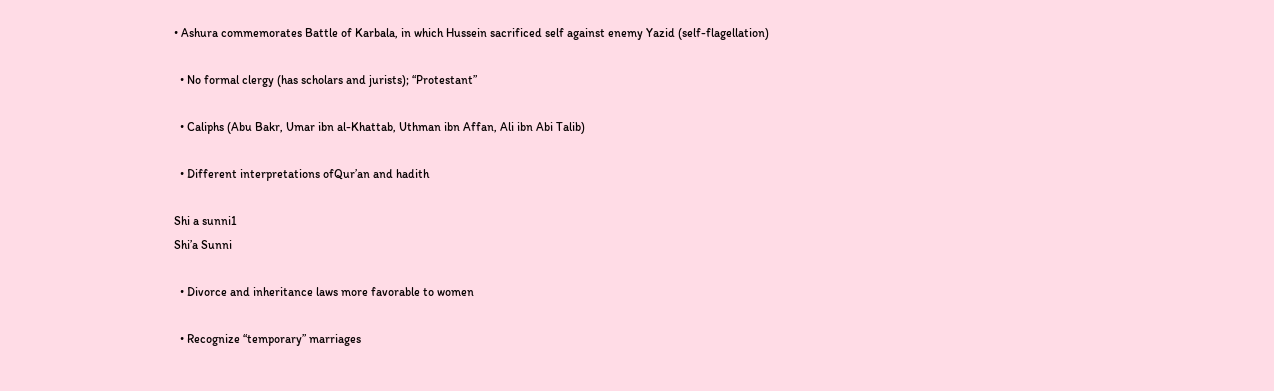• Ashura commemorates Battle of Karbala, in which Hussein sacrificed self against enemy Yazid (self-flagellation)

  • No formal clergy (has scholars and jurists); “Protestant”

  • Caliphs (Abu Bakr, Umar ibn al-Khattab, Uthman ibn Affan, Ali ibn Abi Talib)

  • Different interpretations ofQur’an and hadith

Shi a sunni1
Shi’a Sunni

  • Divorce and inheritance laws more favorable to women

  • Recognize “temporary” marriages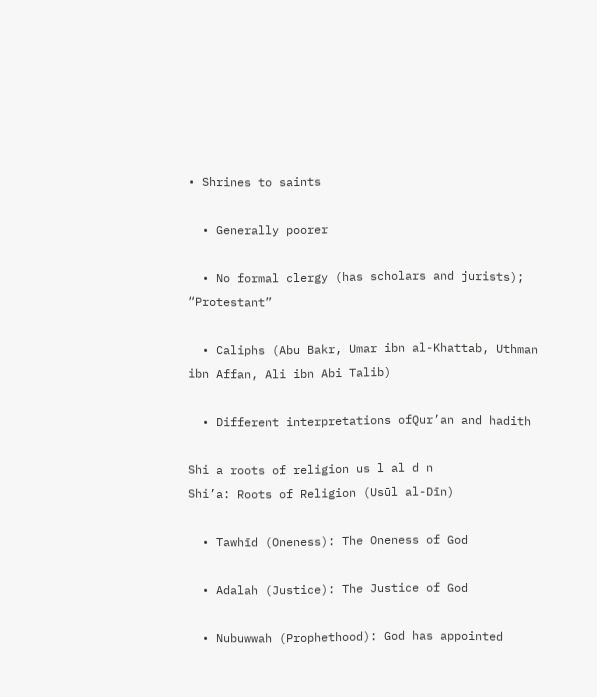• Shrines to saints

  • Generally poorer

  • No formal clergy (has scholars and jurists); “Protestant”

  • Caliphs (Abu Bakr, Umar ibn al-Khattab, Uthman ibn Affan, Ali ibn Abi Talib)

  • Different interpretations ofQur’an and hadith

Shi a roots of religion us l al d n
Shi’a: Roots of Religion (Usūl al-Dīn)

  • Tawhīd (Oneness): The Oneness of God

  • Adalah (Justice): The Justice of God

  • Nubuwwah (Prophethood): God has appointed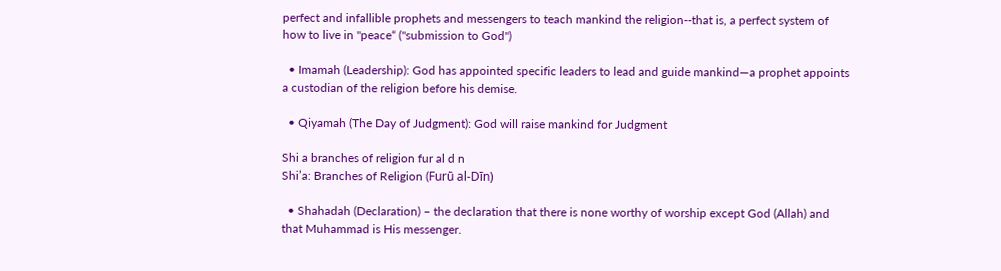perfect and infallible prophets and messengers to teach mankind the religion--that is, a perfect system of how to live in "peace“ ("submission to God")

  • Imamah (Leadership): God has appointed specific leaders to lead and guide mankind—a prophet appoints a custodian of the religion before his demise.

  • Qiyamah (The Day of Judgment): God will raise mankind for Judgment

Shi a branches of religion fur al d n
Shi’a: Branches of Religion (Furū al-Dīn)

  • Shahadah (Declaration) – the declaration that there is none worthy of worship except God (Allah) and that Muhammad is His messenger.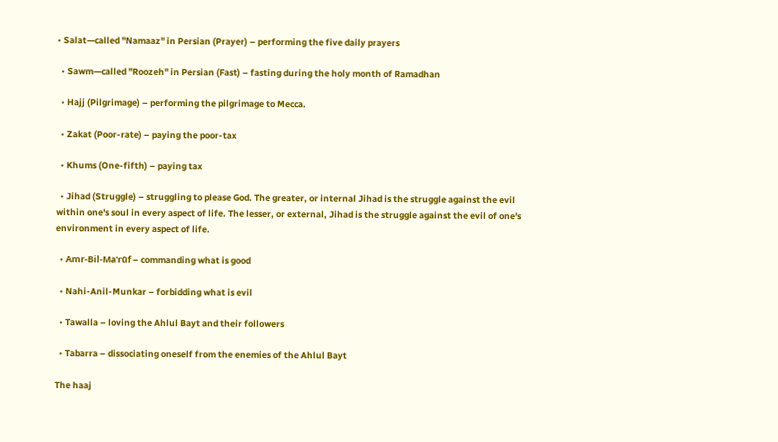• Salat—called "Namaaz" in Persian (Prayer) – performing the five daily prayers

  • Sawm—called "Roozeh" in Persian (Fast) – fasting during the holy month of Ramadhan

  • Hajj (Pilgrimage) – performing the pilgrimage to Mecca.

  • Zakat (Poor-rate) – paying the poor-tax

  • Khums (One-fifth) – paying tax

  • Jihad (Struggle) – struggling to please God. The greater, or internal Jihad is the struggle against the evil within one's soul in every aspect of life. The lesser, or external, Jihad is the struggle against the evil of one's environment in every aspect of life.

  • Amr-Bil-Ma'rūf – commanding what is good

  • Nahi-Anil-Munkar – forbidding what is evil

  • Tawalla – loving the Ahlul Bayt and their followers

  • Tabarra – dissociating oneself from the enemies of the Ahlul Bayt

The haaj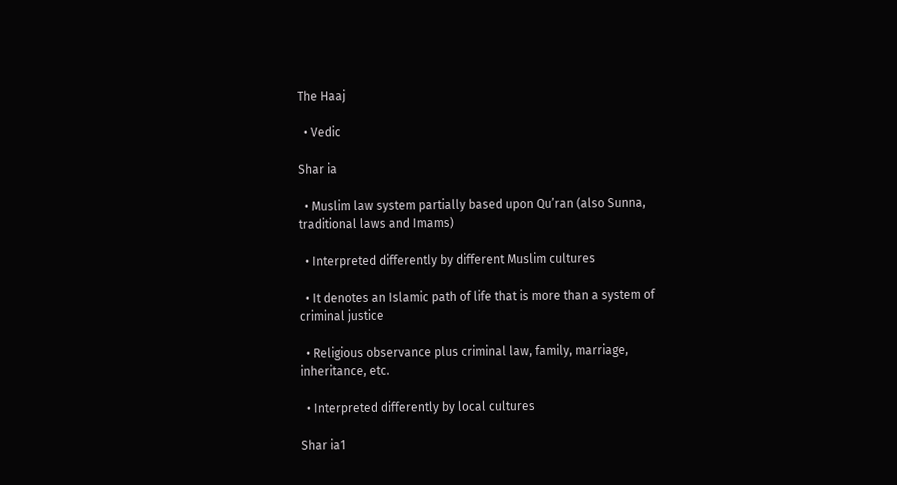The Haaj

  • Vedic

Shar ia

  • Muslim law system partially based upon Qu’ran (also Sunna, traditional laws and Imams)

  • Interpreted differently by different Muslim cultures

  • It denotes an Islamic path of life that is more than a system of criminal justice

  • Religious observance plus criminal law, family, marriage, inheritance, etc.

  • Interpreted differently by local cultures

Shar ia1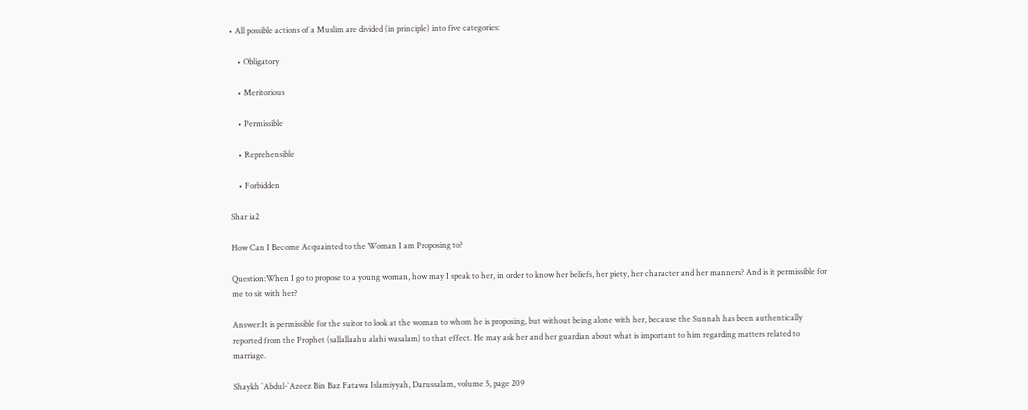• All possible actions of a Muslim are divided (in principle) into five categories:

    • Obligatory

    • Meritorious

    • Permissible

    • Reprehensible

    • Forbidden

Shar ia2

How Can I Become Acquainted to the Woman I am Proposing to?

Question:When I go to propose to a young woman, how may I speak to her, in order to know her beliefs, her piety, her character and her manners? And is it permissible for me to sit with her?

Answer:It is permissible for the suitor to look at the woman to whom he is proposing, but without being alone with her, because the Sunnah has been authentically reported from the Prophet (sallallaahu alahi wasalam) to that effect. He may ask her and her guardian about what is important to him regarding matters related to marriage.

Shaykh `Abdul-`Azeez Bin Baz Fatawa Islamiyyah, Darussalam, volume 5, page 209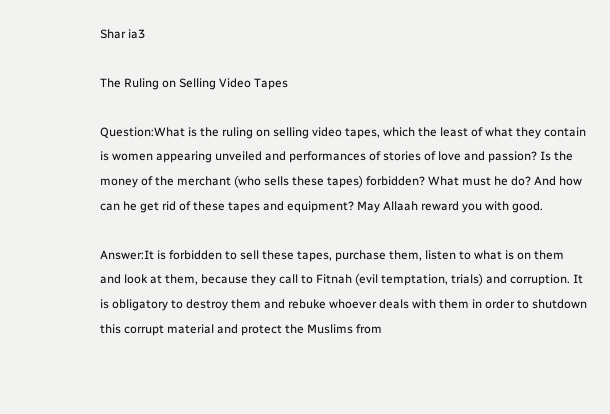Shar ia3

The Ruling on Selling Video Tapes

Question:What is the ruling on selling video tapes, which the least of what they contain is women appearing unveiled and performances of stories of love and passion? Is the money of the merchant (who sells these tapes) forbidden? What must he do? And how can he get rid of these tapes and equipment? May Allaah reward you with good.

Answer:It is forbidden to sell these tapes, purchase them, listen to what is on them and look at them, because they call to Fitnah (evil temptation, trials) and corruption. It is obligatory to destroy them and rebuke whoever deals with them in order to shutdown this corrupt material and protect the Muslims from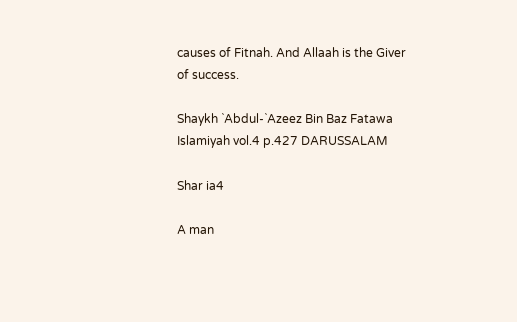causes of Fitnah. And Allaah is the Giver of success.

Shaykh `Abdul-`Azeez Bin Baz Fatawa Islamiyah vol.4 p.427 DARUSSALAM

Shar ia4

A man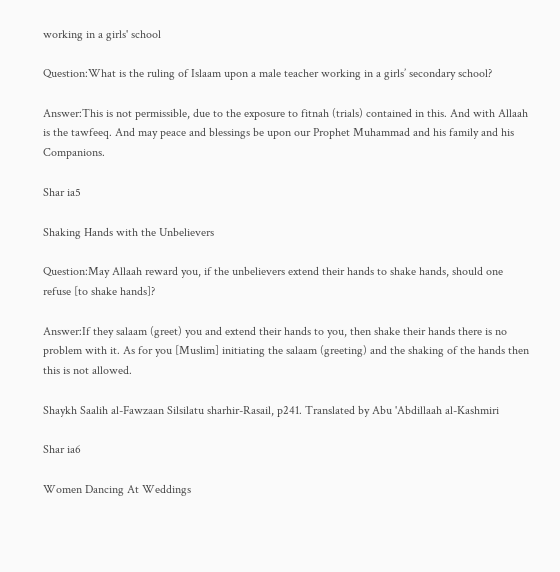working in a girls' school

Question:What is the ruling of Islaam upon a male teacher working in a girls’ secondary school?

Answer:This is not permissible, due to the exposure to fitnah (trials) contained in this. And with Allaah is the tawfeeq. And may peace and blessings be upon our Prophet Muhammad and his family and his Companions.

Shar ia5

Shaking Hands with the Unbelievers

Question:May Allaah reward you, if the unbelievers extend their hands to shake hands, should one refuse [to shake hands]?

Answer:If they salaam (greet) you and extend their hands to you, then shake their hands there is no problem with it. As for you [Muslim] initiating the salaam (greeting) and the shaking of the hands then this is not allowed.

Shaykh Saalih al-Fawzaan Silsilatu sharhir-Rasail, p241. Translated by Abu 'Abdillaah al-Kashmiri

Shar ia6

Women Dancing At Weddings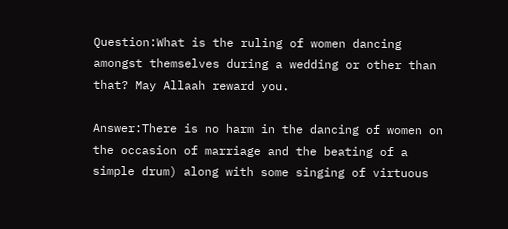Question:What is the ruling of women dancing amongst themselves during a wedding or other than that? May Allaah reward you.

Answer:There is no harm in the dancing of women on the occasion of marriage and the beating of a simple drum) along with some singing of virtuous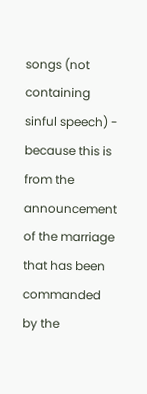songs (not containing sinful speech) - because this is from the announcement of the marriage that has been commanded by the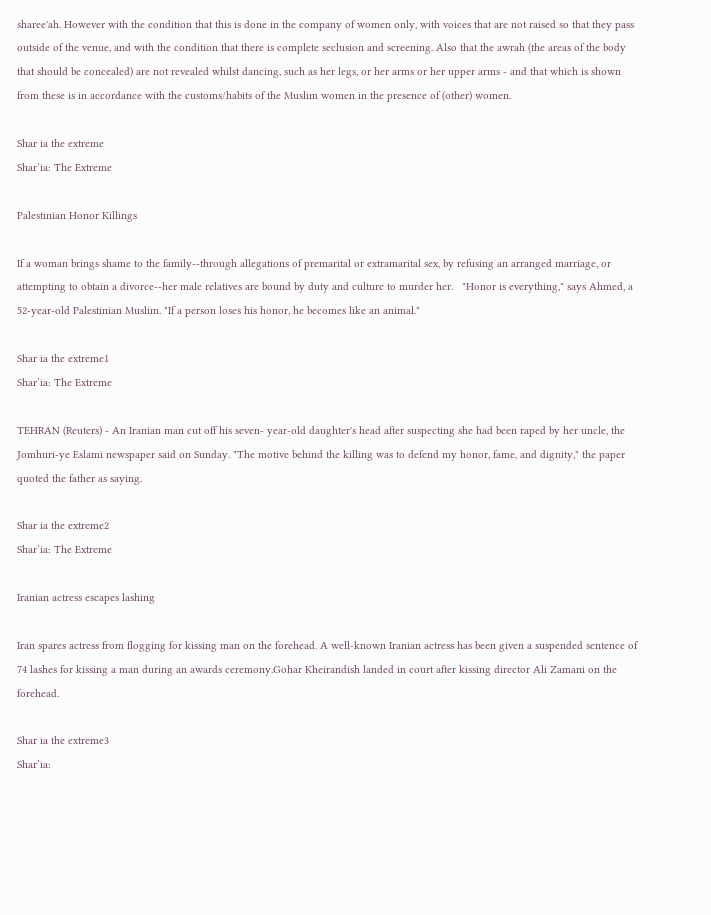sharee'ah. However with the condition that this is done in the company of women only, with voices that are not raised so that they pass outside of the venue, and with the condition that there is complete seclusion and screening. Also that the awrah (the areas of the body that should be concealed) are not revealed whilst dancing, such as her legs, or her arms or her upper arms - and that which is shown from these is in accordance with the customs/habits of the Muslim women in the presence of (other) women.

Shar ia the extreme
Shar’ia: The Extreme

Palestinian Honor Killings

If a woman brings shame to the family--through allegations of premarital or extramarital sex, by refusing an arranged marriage, or attempting to obtain a divorce--her male relatives are bound by duty and culture to murder her.   "Honor is everything," says Ahmed, a 52-year-old Palestinian Muslim. "If a person loses his honor, he becomes like an animal."

Shar ia the extreme1
Shar’ia: The Extreme

TEHRAN (Reuters) - An Iranian man cut off his seven- year-old daughter's head after suspecting she had been raped by her uncle, the Jomhuri-ye Eslami newspaper said on Sunday. "The motive behind the killing was to defend my honor, fame, and dignity," the paper quoted the father as saying.

Shar ia the extreme2
Shar’ia: The Extreme

Iranian actress escapes lashing

Iran spares actress from flogging for kissing man on the forehead. A well-known Iranian actress has been given a suspended sentence of 74 lashes for kissing a man during an awards ceremony.Gohar Kheirandish landed in court after kissing director Ali Zamani on the forehead.

Shar ia the extreme3
Shar’ia: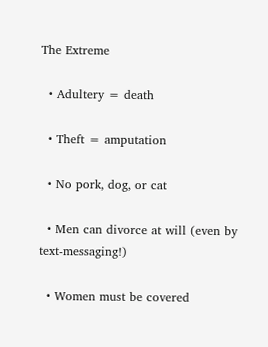The Extreme

  • Adultery = death

  • Theft = amputation

  • No pork, dog, or cat

  • Men can divorce at will (even by text-messaging!)

  • Women must be covered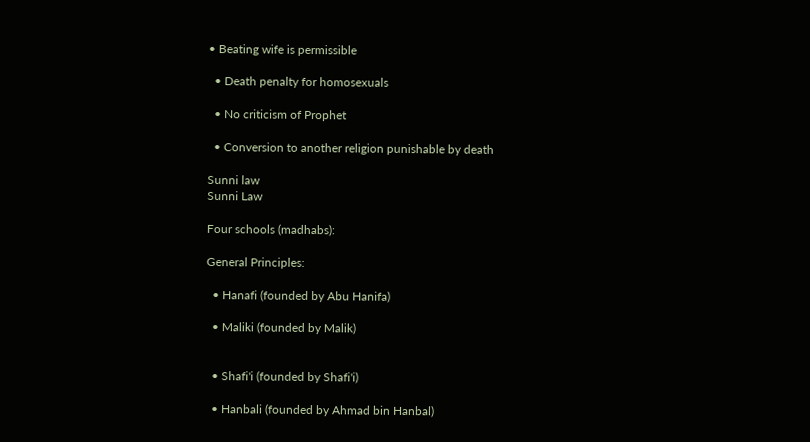• Beating wife is permissible

  • Death penalty for homosexuals

  • No criticism of Prophet

  • Conversion to another religion punishable by death

Sunni law
Sunni Law

Four schools (madhabs):

General Principles:

  • Hanafi (founded by Abu Hanifa)

  • Maliki (founded by Malik)


  • Shafi'i (founded by Shafi'i)

  • Hanbali (founded by Ahmad bin Hanbal)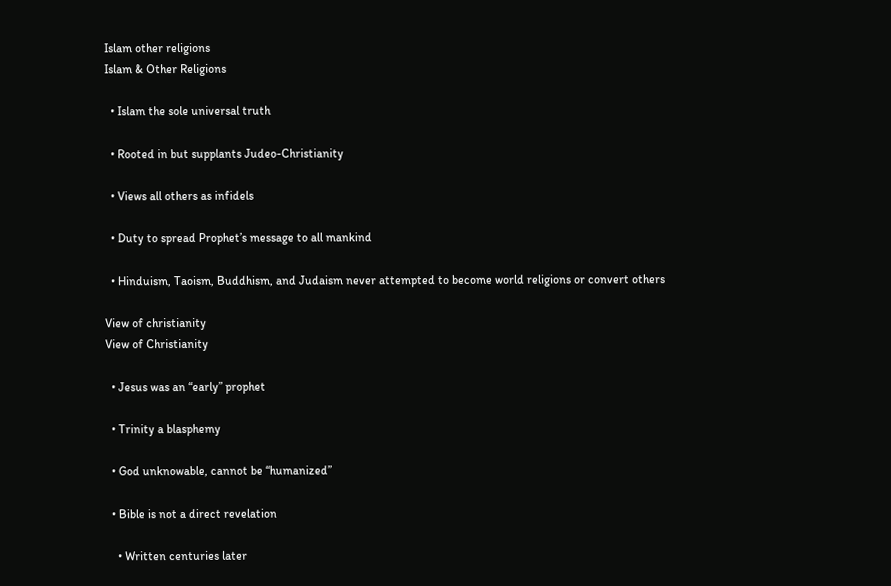Islam other religions
Islam & Other Religions

  • Islam the sole universal truth

  • Rooted in but supplants Judeo-Christianity

  • Views all others as infidels

  • Duty to spread Prophet’s message to all mankind

  • Hinduism, Taoism, Buddhism, and Judaism never attempted to become world religions or convert others

View of christianity
View of Christianity

  • Jesus was an “early” prophet

  • Trinity a blasphemy

  • God unknowable, cannot be “humanized”

  • Bible is not a direct revelation

    • Written centuries later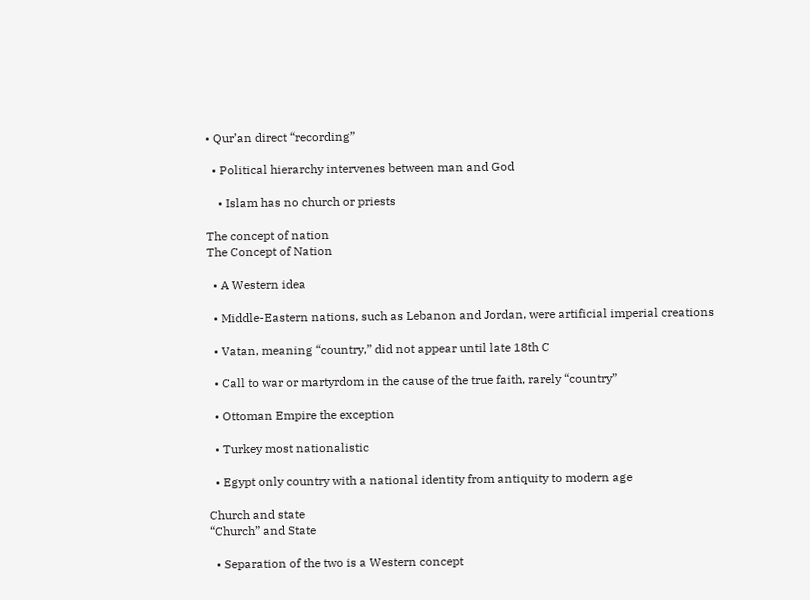• Qur’an direct “recording”

  • Political hierarchy intervenes between man and God

    • Islam has no church or priests

The concept of nation
The Concept of Nation

  • A Western idea

  • Middle-Eastern nations, such as Lebanon and Jordan, were artificial imperial creations

  • Vatan, meaning “country,” did not appear until late 18th C

  • Call to war or martyrdom in the cause of the true faith, rarely “country”

  • Ottoman Empire the exception

  • Turkey most nationalistic

  • Egypt only country with a national identity from antiquity to modern age

Church and state
“Church” and State

  • Separation of the two is a Western concept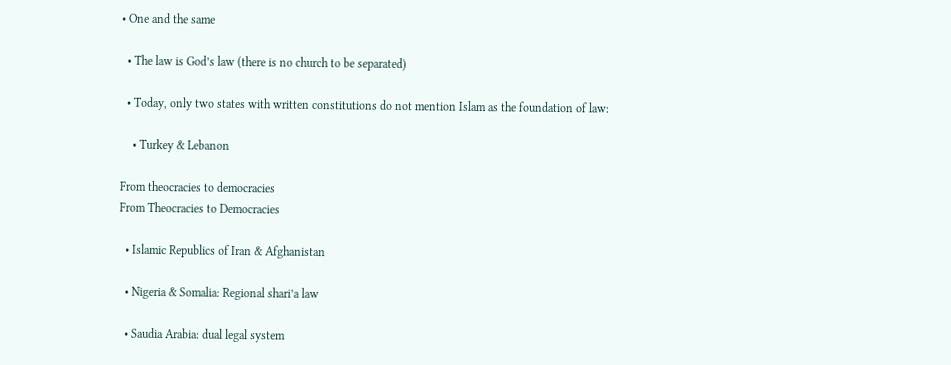• One and the same

  • The law is God’s law (there is no church to be separated)

  • Today, only two states with written constitutions do not mention Islam as the foundation of law:

    • Turkey & Lebanon

From theocracies to democracies
From Theocracies to Democracies

  • Islamic Republics of Iran & Afghanistan

  • Nigeria & Somalia: Regional shari’a law

  • Saudia Arabia: dual legal system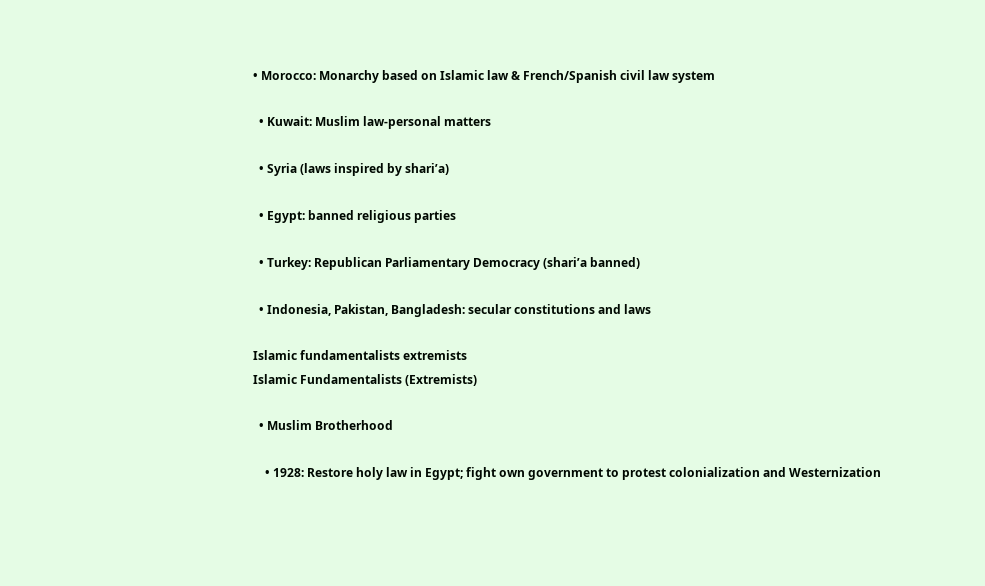• Morocco: Monarchy based on Islamic law & French/Spanish civil law system

  • Kuwait: Muslim law-personal matters

  • Syria (laws inspired by shari’a)

  • Egypt: banned religious parties

  • Turkey: Republican Parliamentary Democracy (shari’a banned)

  • Indonesia, Pakistan, Bangladesh: secular constitutions and laws

Islamic fundamentalists extremists
Islamic Fundamentalists (Extremists)

  • Muslim Brotherhood

    • 1928: Restore holy law in Egypt; fight own government to protest colonialization and Westernization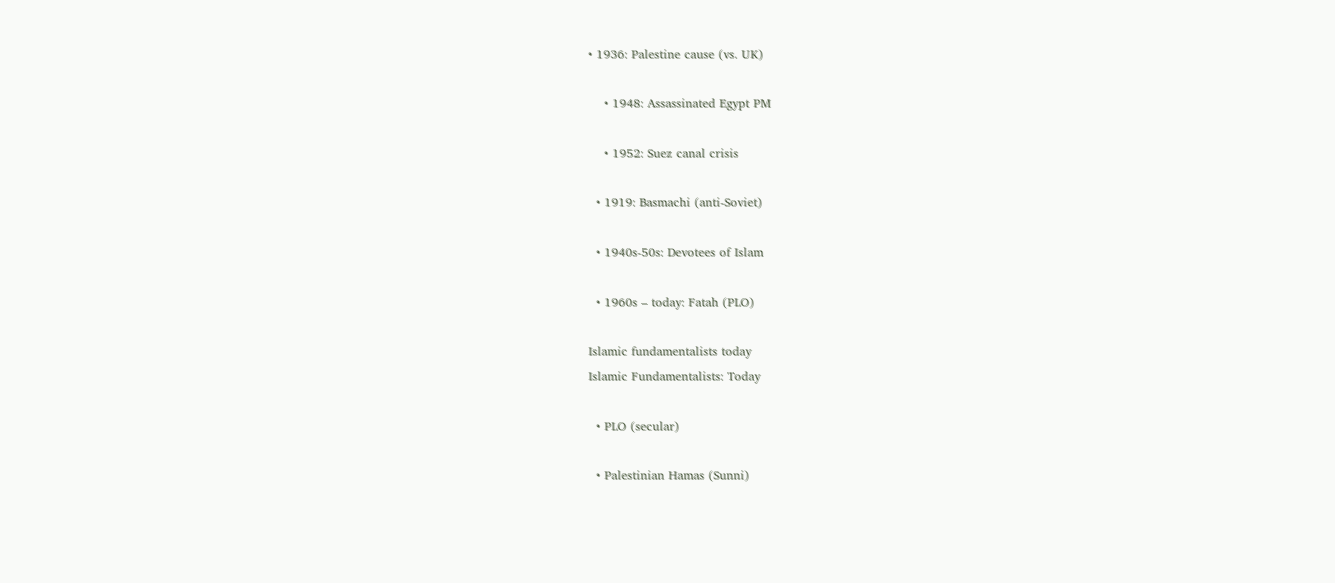• 1936: Palestine cause (vs. UK)

    • 1948: Assassinated Egypt PM

    • 1952: Suez canal crisis

  • 1919: Basmachi (anti-Soviet)

  • 1940s-50s: Devotees of Islam

  • 1960s – today: Fatah (PLO)

Islamic fundamentalists today
Islamic Fundamentalists: Today

  • PLO (secular)

  • Palestinian Hamas (Sunni)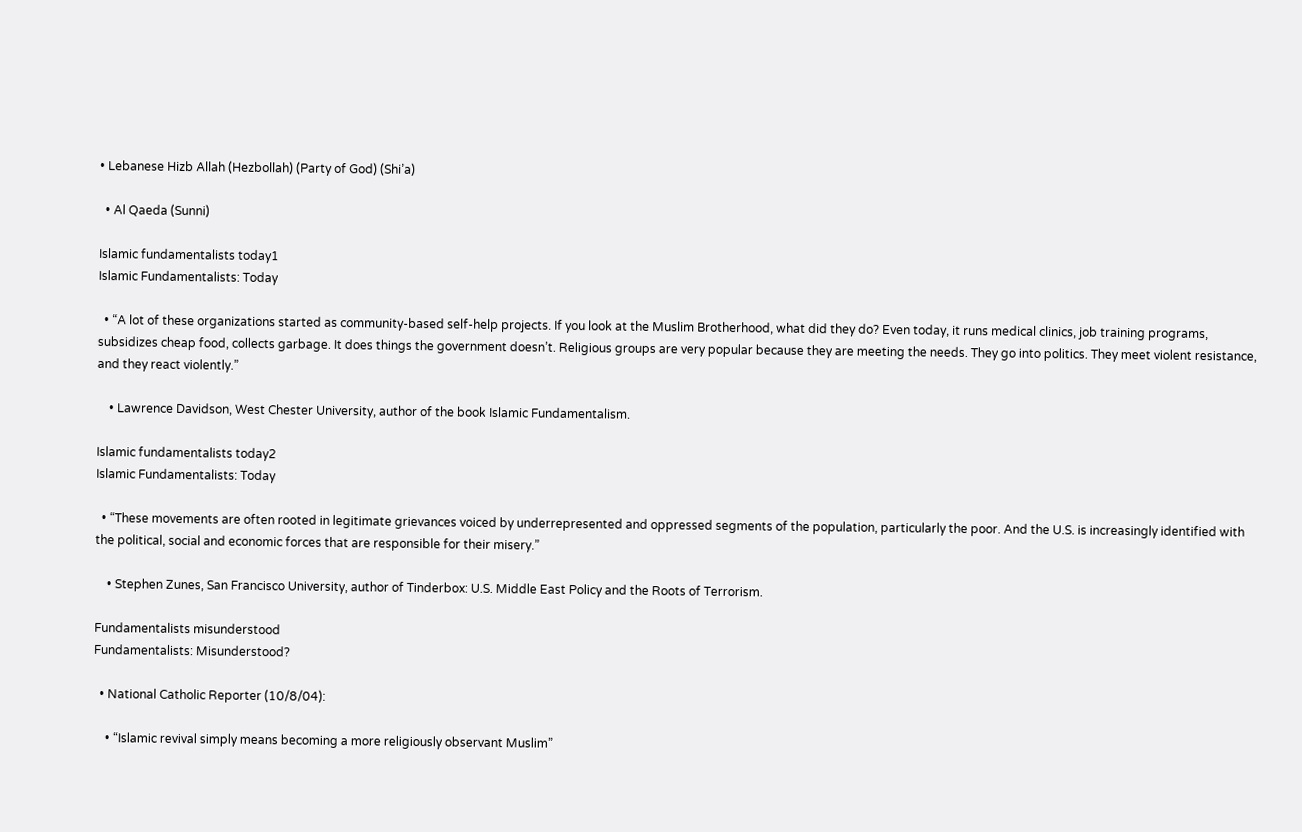• Lebanese Hizb Allah (Hezbollah) (Party of God) (Shi’a)

  • Al Qaeda (Sunni)

Islamic fundamentalists today1
Islamic Fundamentalists: Today

  • “A lot of these organizations started as community-based self-help projects. If you look at the Muslim Brotherhood, what did they do? Even today, it runs medical clinics, job training programs, subsidizes cheap food, collects garbage. It does things the government doesn’t. Religious groups are very popular because they are meeting the needs. They go into politics. They meet violent resistance, and they react violently.”

    • Lawrence Davidson, West Chester University, author of the book Islamic Fundamentalism.

Islamic fundamentalists today2
Islamic Fundamentalists: Today

  • “These movements are often rooted in legitimate grievances voiced by underrepresented and oppressed segments of the population, particularly the poor. And the U.S. is increasingly identified with the political, social and economic forces that are responsible for their misery.”

    • Stephen Zunes, San Francisco University, author of Tinderbox: U.S. Middle East Policy and the Roots of Terrorism.

Fundamentalists misunderstood
Fundamentalists: Misunderstood?

  • National Catholic Reporter (10/8/04):

    • “Islamic revival simply means becoming a more religiously observant Muslim”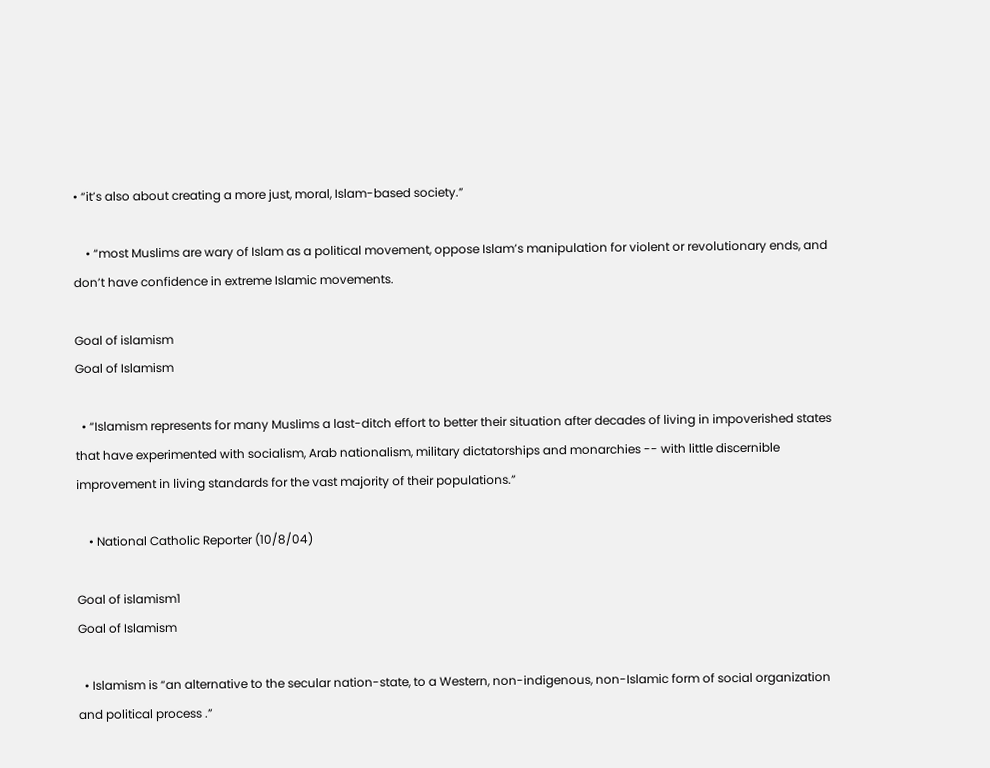• “it’s also about creating a more just, moral, Islam-based society.”

    • “most Muslims are wary of Islam as a political movement, oppose Islam’s manipulation for violent or revolutionary ends, and don’t have confidence in extreme Islamic movements.

Goal of islamism
Goal of Islamism

  • “Islamism represents for many Muslims a last-ditch effort to better their situation after decades of living in impoverished states that have experimented with socialism, Arab nationalism, military dictatorships and monarchies -- with little discernible improvement in living standards for the vast majority of their populations.”

    • National Catholic Reporter (10/8/04)

Goal of islamism1
Goal of Islamism

  • Islamism is “an alternative to the secular nation-state, to a Western, non-indigenous, non-Islamic form of social organization and political process .”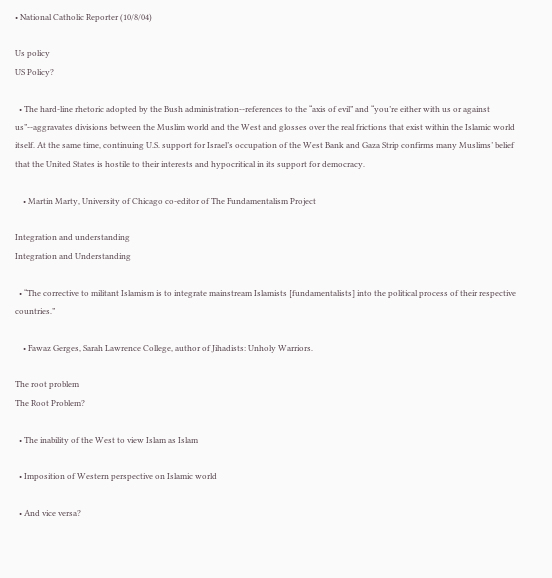• National Catholic Reporter (10/8/04)

Us policy
US Policy?

  • The hard-line rhetoric adopted by the Bush administration--references to the “axis of evil” and “you’re either with us or against us”--aggravates divisions between the Muslim world and the West and glosses over the real frictions that exist within the Islamic world itself. At the same time, continuing U.S. support for Israel’s occupation of the West Bank and Gaza Strip confirms many Muslims’ belief that the United States is hostile to their interests and hypocritical in its support for democracy.

    • Martin Marty, University of Chicago co-editor of The Fundamentalism Project

Integration and understanding
Integration and Understanding

  • “The corrective to militant Islamism is to integrate mainstream Islamists [fundamentalists] into the political process of their respective countries.”

    • Fawaz Gerges, Sarah Lawrence College, author of Jihadists: Unholy Warriors.

The root problem
The Root Problem?

  • The inability of the West to view Islam as Islam

  • Imposition of Western perspective on Islamic world

  • And vice versa?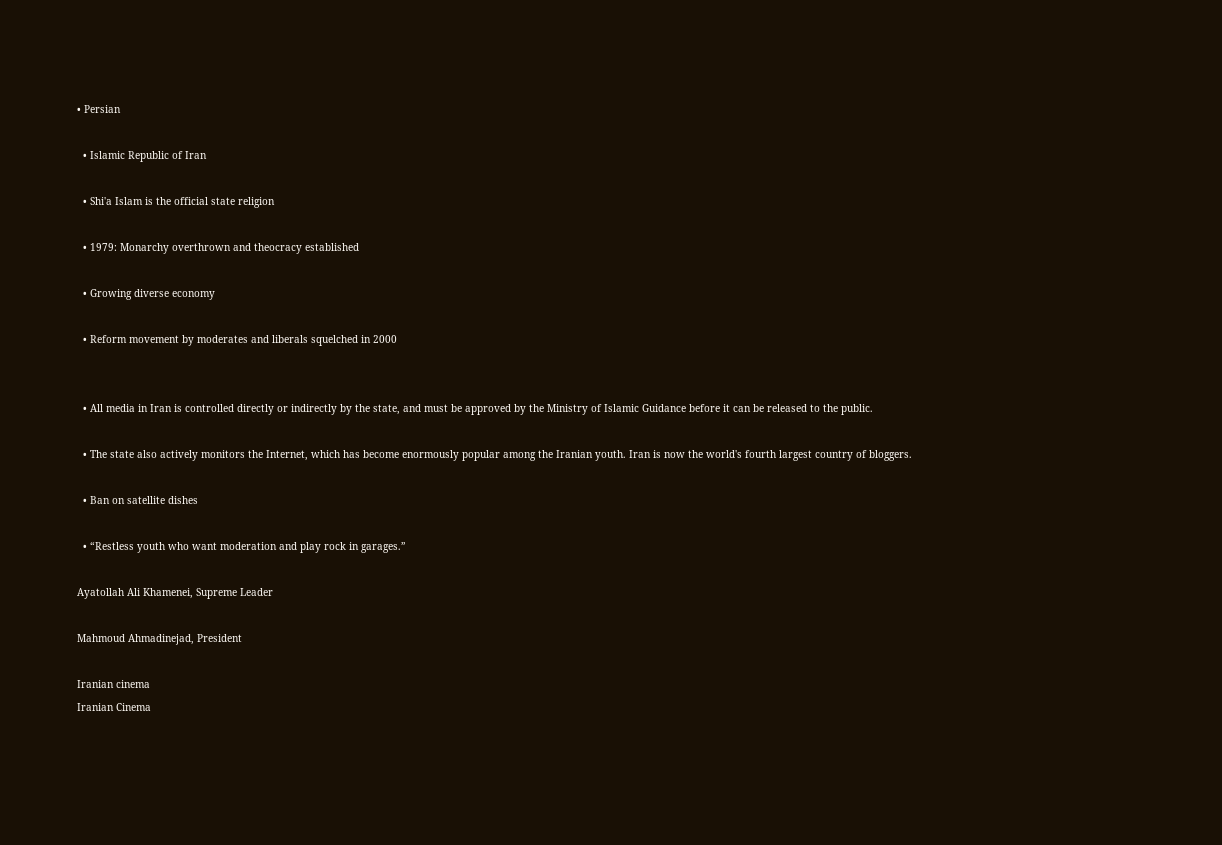• Persian

  • Islamic Republic of Iran

  • Shi'a Islam is the official state religion

  • 1979: Monarchy overthrown and theocracy established

  • Growing diverse economy

  • Reform movement by moderates and liberals squelched in 2000


  • All media in Iran is controlled directly or indirectly by the state, and must be approved by the Ministry of Islamic Guidance before it can be released to the public.

  • The state also actively monitors the Internet, which has become enormously popular among the Iranian youth. Iran is now the world's fourth largest country of bloggers.

  • Ban on satellite dishes

  • “Restless youth who want moderation and play rock in garages.”

Ayatollah Ali Khamenei, Supreme Leader

Mahmoud Ahmadinejad, President

Iranian cinema
Iranian Cinema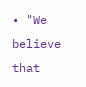• "We believe that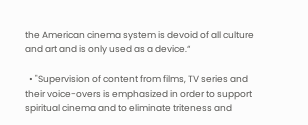the American cinema system is devoid of all culture and art and is only used as a device.“

  • "Supervision of content from films, TV series and their voice-overs is emphasized in order to support spiritual cinema and to eliminate triteness and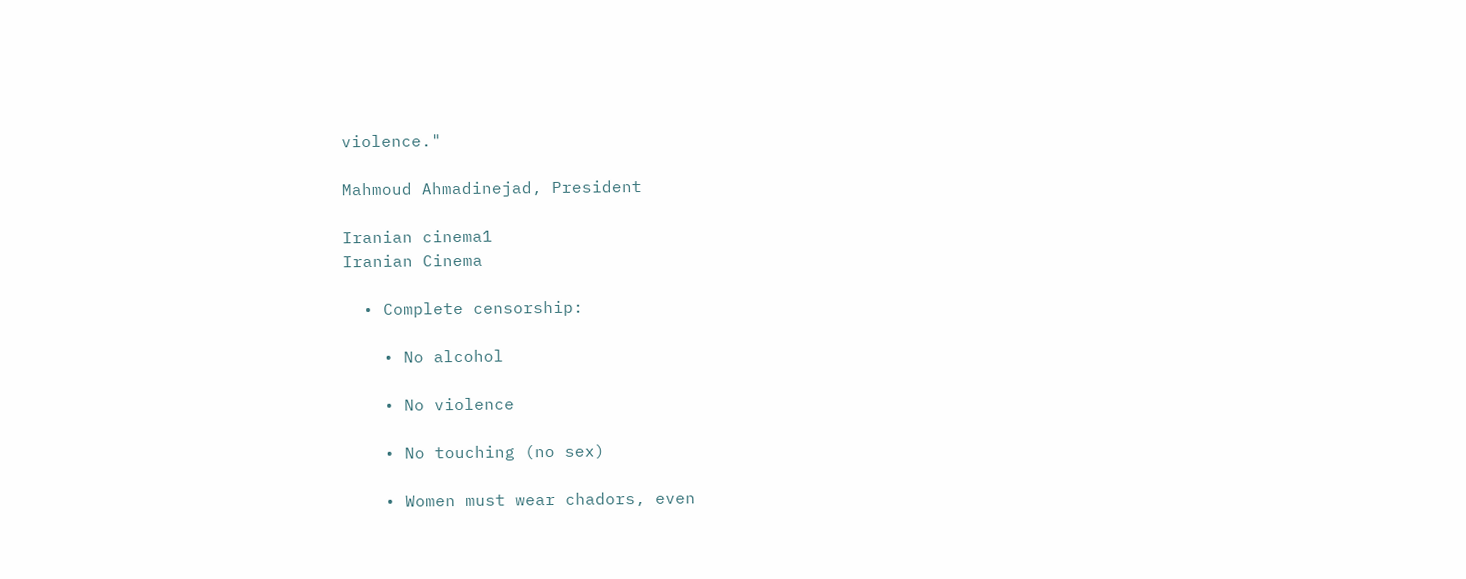violence."

Mahmoud Ahmadinejad, President

Iranian cinema1
Iranian Cinema

  • Complete censorship:

    • No alcohol

    • No violence

    • No touching (no sex)

    • Women must wear chadors, even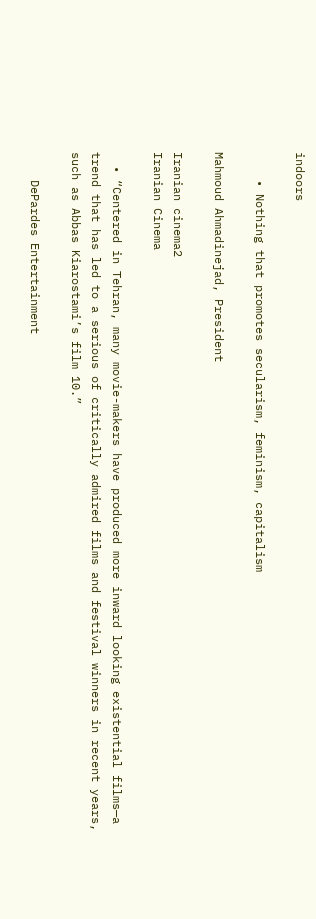indoors

    • Nothing that promotes secularism, feminism, capitalism

Mahmoud Ahmadinejad, President

Iranian cinema2
Iranian Cinema

  • “Centered in Tehran, many movie-makers have produced more inward looking existential films—a trend that has led to a serious of critically admired films and festival winners in recent years, such as Abbas Kiarostami’s film 10.”

    DePardes Entertainment